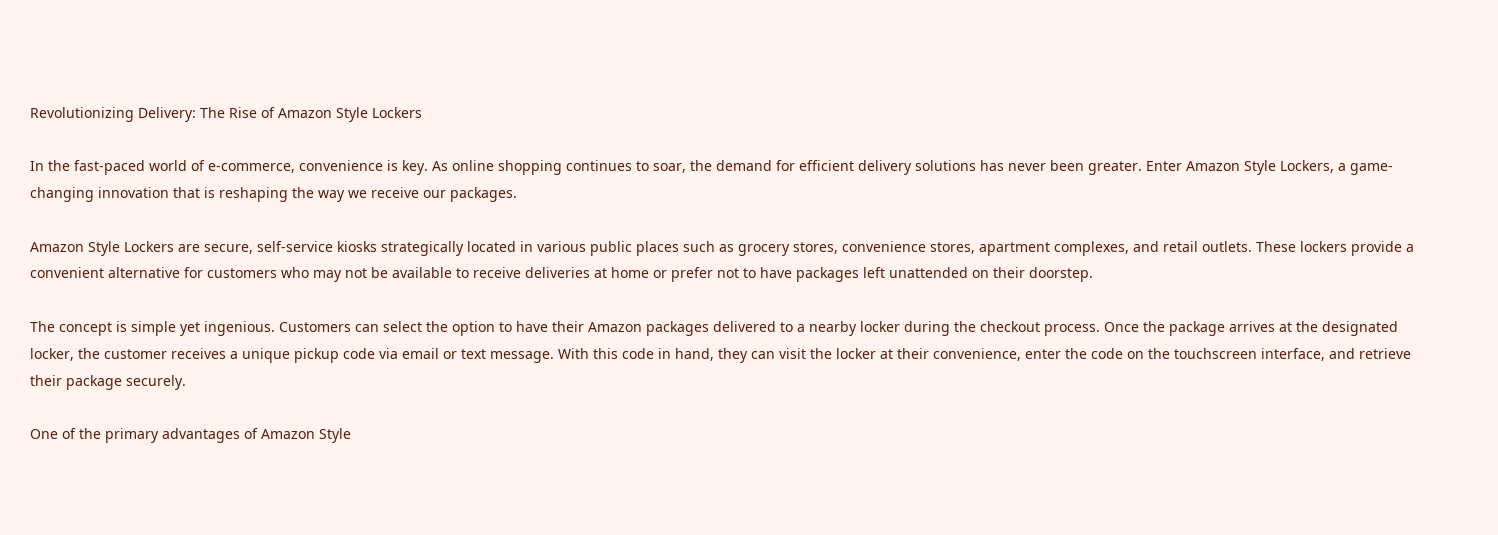Revolutionizing Delivery: The Rise of Amazon Style Lockers

In the fast-paced world of e-commerce, convenience is key. As online shopping continues to soar, the demand for efficient delivery solutions has never been greater. Enter Amazon Style Lockers, a game-changing innovation that is reshaping the way we receive our packages.

Amazon Style Lockers are secure, self-service kiosks strategically located in various public places such as grocery stores, convenience stores, apartment complexes, and retail outlets. These lockers provide a convenient alternative for customers who may not be available to receive deliveries at home or prefer not to have packages left unattended on their doorstep.

The concept is simple yet ingenious. Customers can select the option to have their Amazon packages delivered to a nearby locker during the checkout process. Once the package arrives at the designated locker, the customer receives a unique pickup code via email or text message. With this code in hand, they can visit the locker at their convenience, enter the code on the touchscreen interface, and retrieve their package securely.

One of the primary advantages of Amazon Style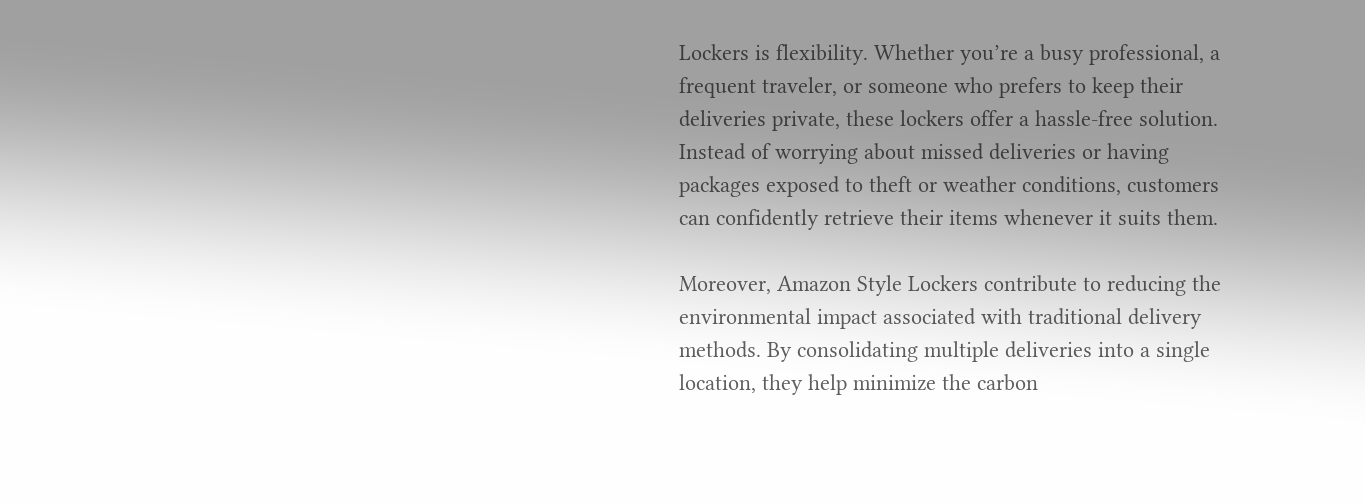Lockers is flexibility. Whether you’re a busy professional, a frequent traveler, or someone who prefers to keep their deliveries private, these lockers offer a hassle-free solution. Instead of worrying about missed deliveries or having packages exposed to theft or weather conditions, customers can confidently retrieve their items whenever it suits them.

Moreover, Amazon Style Lockers contribute to reducing the environmental impact associated with traditional delivery methods. By consolidating multiple deliveries into a single location, they help minimize the carbon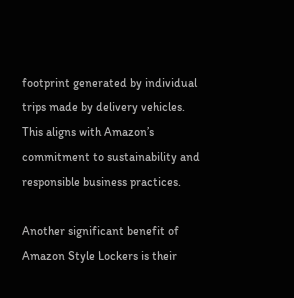footprint generated by individual trips made by delivery vehicles. This aligns with Amazon’s commitment to sustainability and responsible business practices.

Another significant benefit of Amazon Style Lockers is their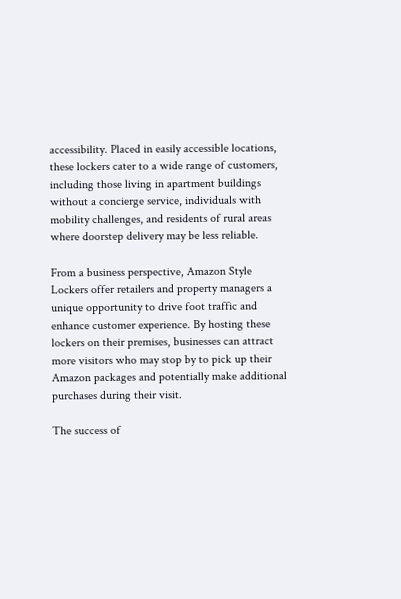accessibility. Placed in easily accessible locations, these lockers cater to a wide range of customers, including those living in apartment buildings without a concierge service, individuals with mobility challenges, and residents of rural areas where doorstep delivery may be less reliable.

From a business perspective, Amazon Style Lockers offer retailers and property managers a unique opportunity to drive foot traffic and enhance customer experience. By hosting these lockers on their premises, businesses can attract more visitors who may stop by to pick up their Amazon packages and potentially make additional purchases during their visit.

The success of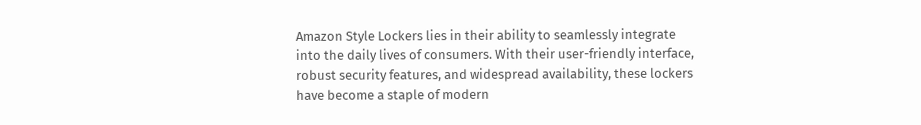Amazon Style Lockers lies in their ability to seamlessly integrate into the daily lives of consumers. With their user-friendly interface, robust security features, and widespread availability, these lockers have become a staple of modern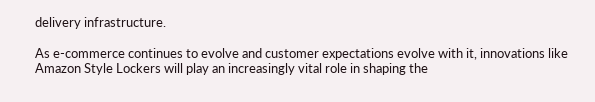delivery infrastructure.

As e-commerce continues to evolve and customer expectations evolve with it, innovations like Amazon Style Lockers will play an increasingly vital role in shaping the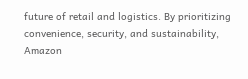future of retail and logistics. By prioritizing convenience, security, and sustainability, Amazon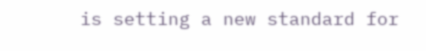is setting a new standard for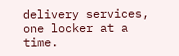delivery services, one locker at a time.